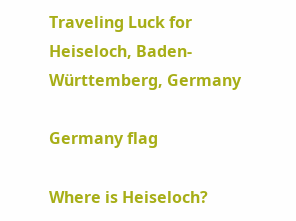Traveling Luck for Heiseloch, Baden-Württemberg, Germany

Germany flag

Where is Heiseloch?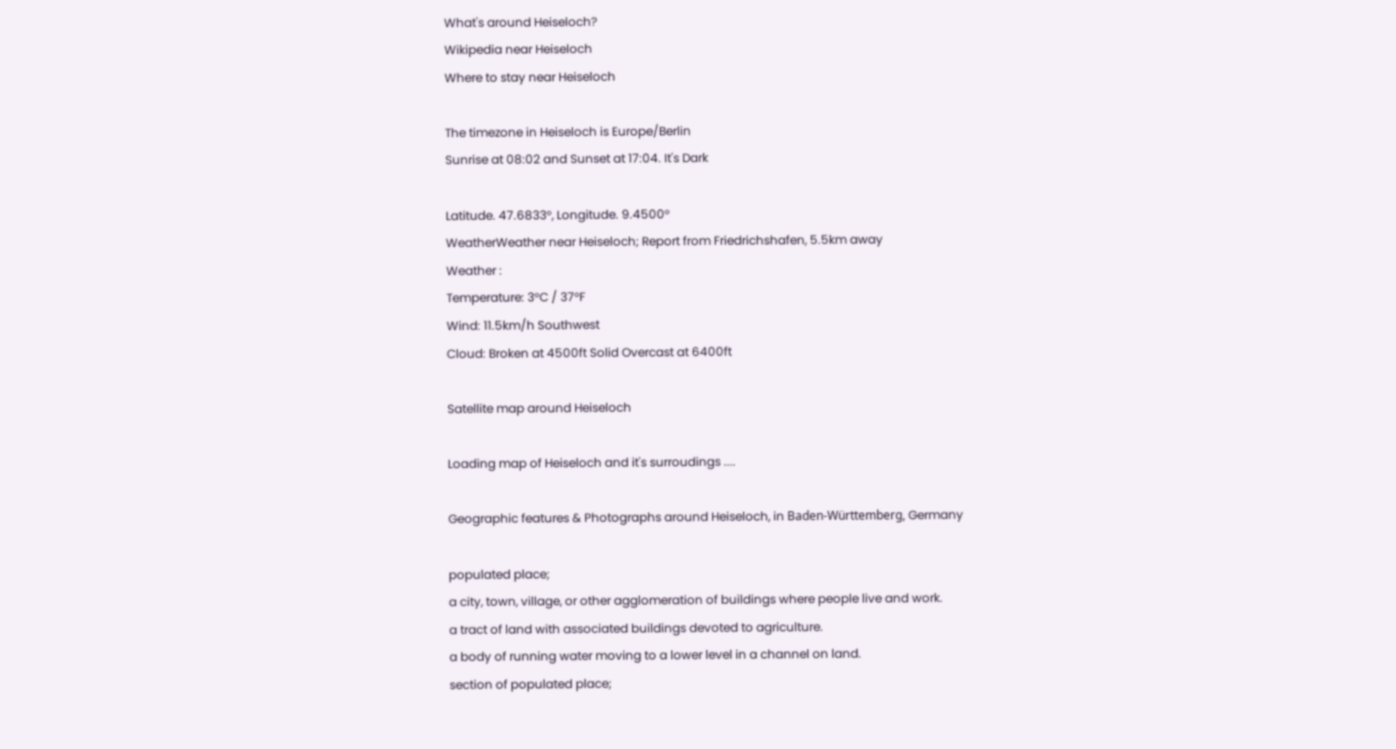What's around Heiseloch?
Wikipedia near Heiseloch
Where to stay near Heiseloch

The timezone in Heiseloch is Europe/Berlin
Sunrise at 08:02 and Sunset at 17:04. It's Dark

Latitude. 47.6833°, Longitude. 9.4500°
WeatherWeather near Heiseloch; Report from Friedrichshafen, 5.5km away
Weather :
Temperature: 3°C / 37°F
Wind: 11.5km/h Southwest
Cloud: Broken at 4500ft Solid Overcast at 6400ft

Satellite map around Heiseloch

Loading map of Heiseloch and it's surroudings ....

Geographic features & Photographs around Heiseloch, in Baden-Württemberg, Germany

populated place;
a city, town, village, or other agglomeration of buildings where people live and work.
a tract of land with associated buildings devoted to agriculture.
a body of running water moving to a lower level in a channel on land.
section of populated place;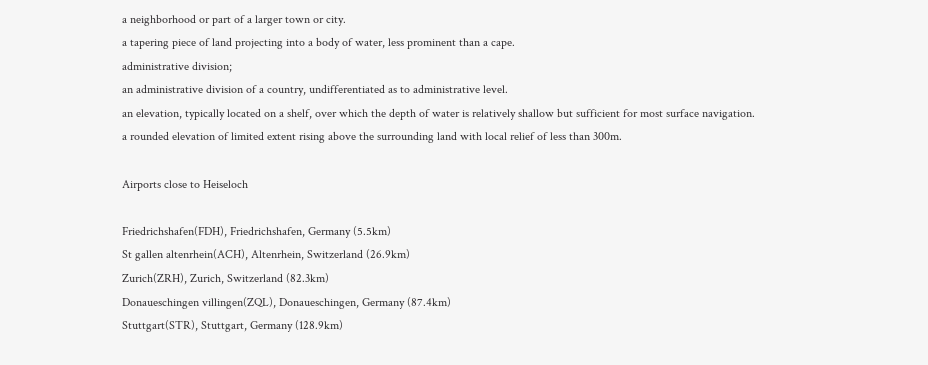a neighborhood or part of a larger town or city.
a tapering piece of land projecting into a body of water, less prominent than a cape.
administrative division;
an administrative division of a country, undifferentiated as to administrative level.
an elevation, typically located on a shelf, over which the depth of water is relatively shallow but sufficient for most surface navigation.
a rounded elevation of limited extent rising above the surrounding land with local relief of less than 300m.

Airports close to Heiseloch

Friedrichshafen(FDH), Friedrichshafen, Germany (5.5km)
St gallen altenrhein(ACH), Altenrhein, Switzerland (26.9km)
Zurich(ZRH), Zurich, Switzerland (82.3km)
Donaueschingen villingen(ZQL), Donaueschingen, Germany (87.4km)
Stuttgart(STR), Stuttgart, Germany (128.9km)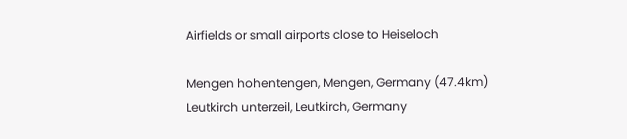Airfields or small airports close to Heiseloch

Mengen hohentengen, Mengen, Germany (47.4km)
Leutkirch unterzeil, Leutkirch, Germany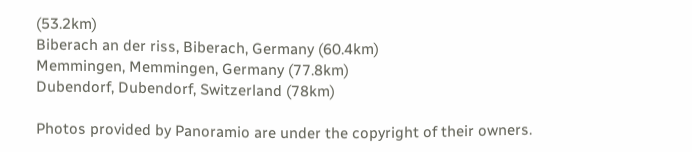(53.2km)
Biberach an der riss, Biberach, Germany (60.4km)
Memmingen, Memmingen, Germany (77.8km)
Dubendorf, Dubendorf, Switzerland (78km)

Photos provided by Panoramio are under the copyright of their owners.